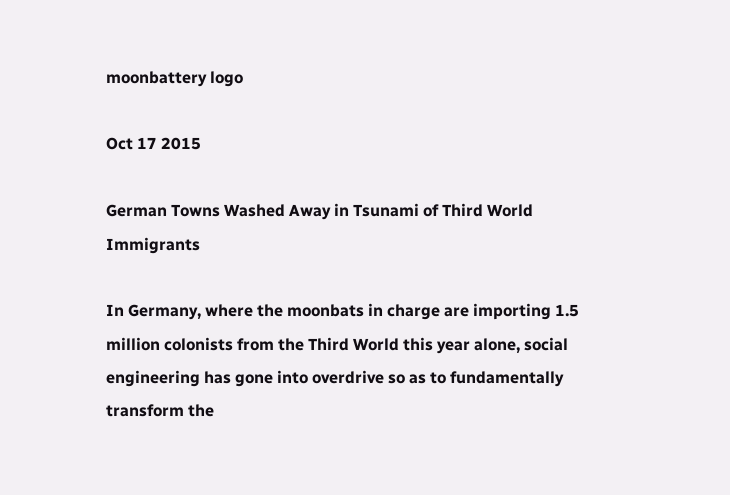moonbattery logo

Oct 17 2015

German Towns Washed Away in Tsunami of Third World Immigrants

In Germany, where the moonbats in charge are importing 1.5 million colonists from the Third World this year alone, social engineering has gone into overdrive so as to fundamentally transform the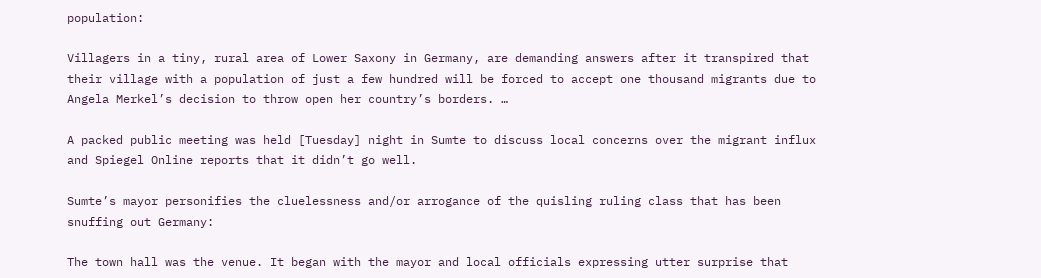population:

Villagers in a tiny, rural area of Lower Saxony in Germany, are demanding answers after it transpired that their village with a population of just a few hundred will be forced to accept one thousand migrants due to Angela Merkel’s decision to throw open her country’s borders. …

A packed public meeting was held [Tuesday] night in Sumte to discuss local concerns over the migrant influx and Spiegel Online reports that it didn’t go well.

Sumte’s mayor personifies the cluelessness and/or arrogance of the quisling ruling class that has been snuffing out Germany:

The town hall was the venue. It began with the mayor and local officials expressing utter surprise that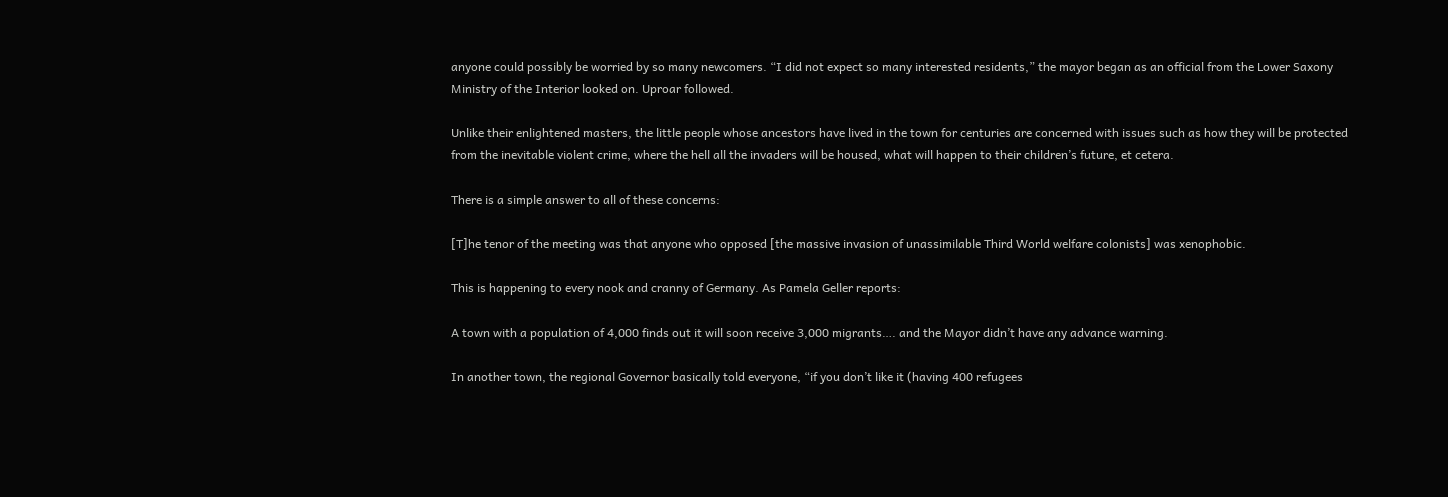anyone could possibly be worried by so many newcomers. “I did not expect so many interested residents,” the mayor began as an official from the Lower Saxony Ministry of the Interior looked on. Uproar followed.

Unlike their enlightened masters, the little people whose ancestors have lived in the town for centuries are concerned with issues such as how they will be protected from the inevitable violent crime, where the hell all the invaders will be housed, what will happen to their children’s future, et cetera.

There is a simple answer to all of these concerns:

[T]he tenor of the meeting was that anyone who opposed [the massive invasion of unassimilable Third World welfare colonists] was xenophobic.

This is happening to every nook and cranny of Germany. As Pamela Geller reports:

A town with a population of 4,000 finds out it will soon receive 3,000 migrants…. and the Mayor didn’t have any advance warning.

In another town, the regional Governor basically told everyone, “if you don’t like it (having 400 refugees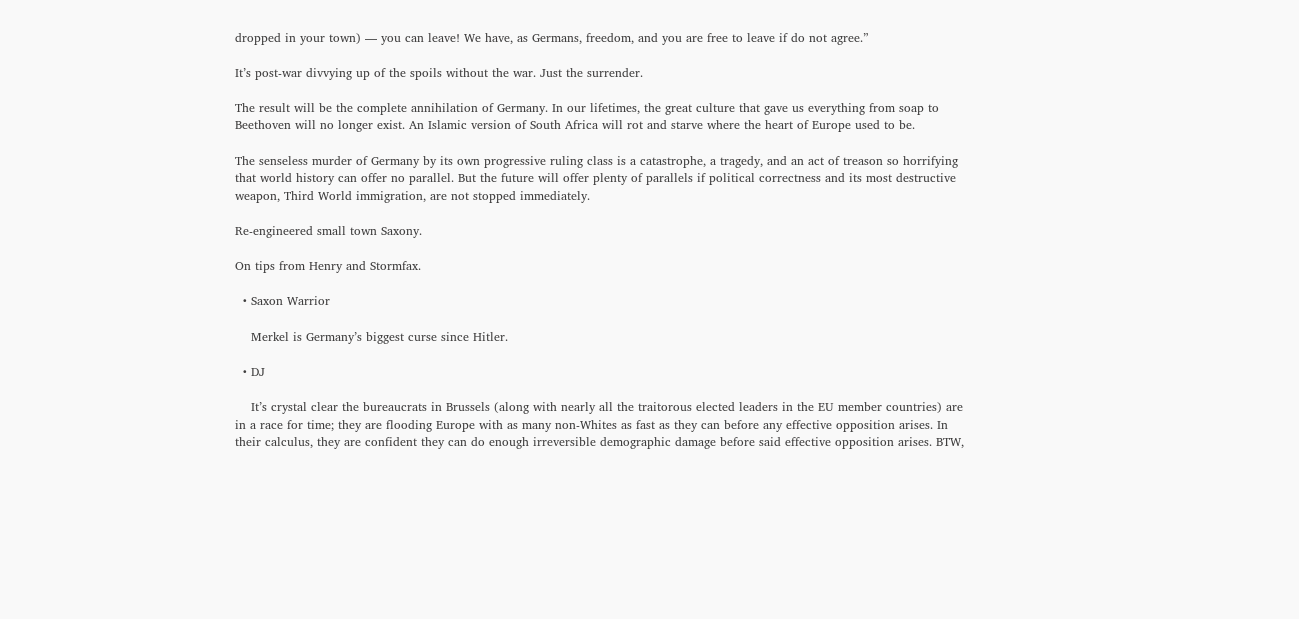dropped in your town) — you can leave! We have, as Germans, freedom, and you are free to leave if do not agree.”

It’s post-war divvying up of the spoils without the war. Just the surrender.

The result will be the complete annihilation of Germany. In our lifetimes, the great culture that gave us everything from soap to Beethoven will no longer exist. An Islamic version of South Africa will rot and starve where the heart of Europe used to be.

The senseless murder of Germany by its own progressive ruling class is a catastrophe, a tragedy, and an act of treason so horrifying that world history can offer no parallel. But the future will offer plenty of parallels if political correctness and its most destructive weapon, Third World immigration, are not stopped immediately.

Re-engineered small town Saxony.

On tips from Henry and Stormfax.

  • Saxon Warrior

    Merkel is Germany’s biggest curse since Hitler.

  • DJ

    It’s crystal clear the bureaucrats in Brussels (along with nearly all the traitorous elected leaders in the EU member countries) are in a race for time; they are flooding Europe with as many non-Whites as fast as they can before any effective opposition arises. In their calculus, they are confident they can do enough irreversible demographic damage before said effective opposition arises. BTW,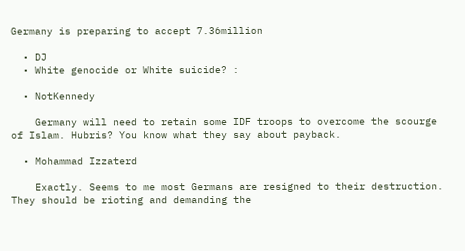Germany is preparing to accept 7.36million

  • DJ
  • White genocide or White suicide? :

  • NotKennedy

    Germany will need to retain some IDF troops to overcome the scourge of Islam. Hubris? You know what they say about payback.

  • Mohammad Izzaterd

    Exactly. Seems to me most Germans are resigned to their destruction. They should be rioting and demanding the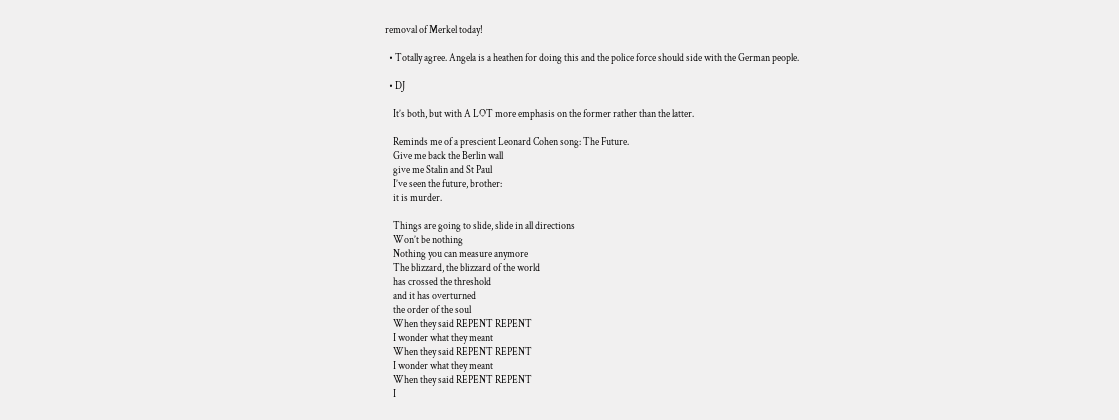removal of Merkel today!

  • Totally agree. Angela is a heathen for doing this and the police force should side with the German people.

  • DJ

    It’s both, but with A LOT more emphasis on the former rather than the latter.

    Reminds me of a prescient Leonard Cohen song: The Future.
    Give me back the Berlin wall
    give me Stalin and St Paul
    I’ve seen the future, brother:
    it is murder.

    Things are going to slide, slide in all directions
    Won’t be nothing
    Nothing you can measure anymore
    The blizzard, the blizzard of the world
    has crossed the threshold
    and it has overturned
    the order of the soul
    When they said REPENT REPENT
    I wonder what they meant
    When they said REPENT REPENT
    I wonder what they meant
    When they said REPENT REPENT
    I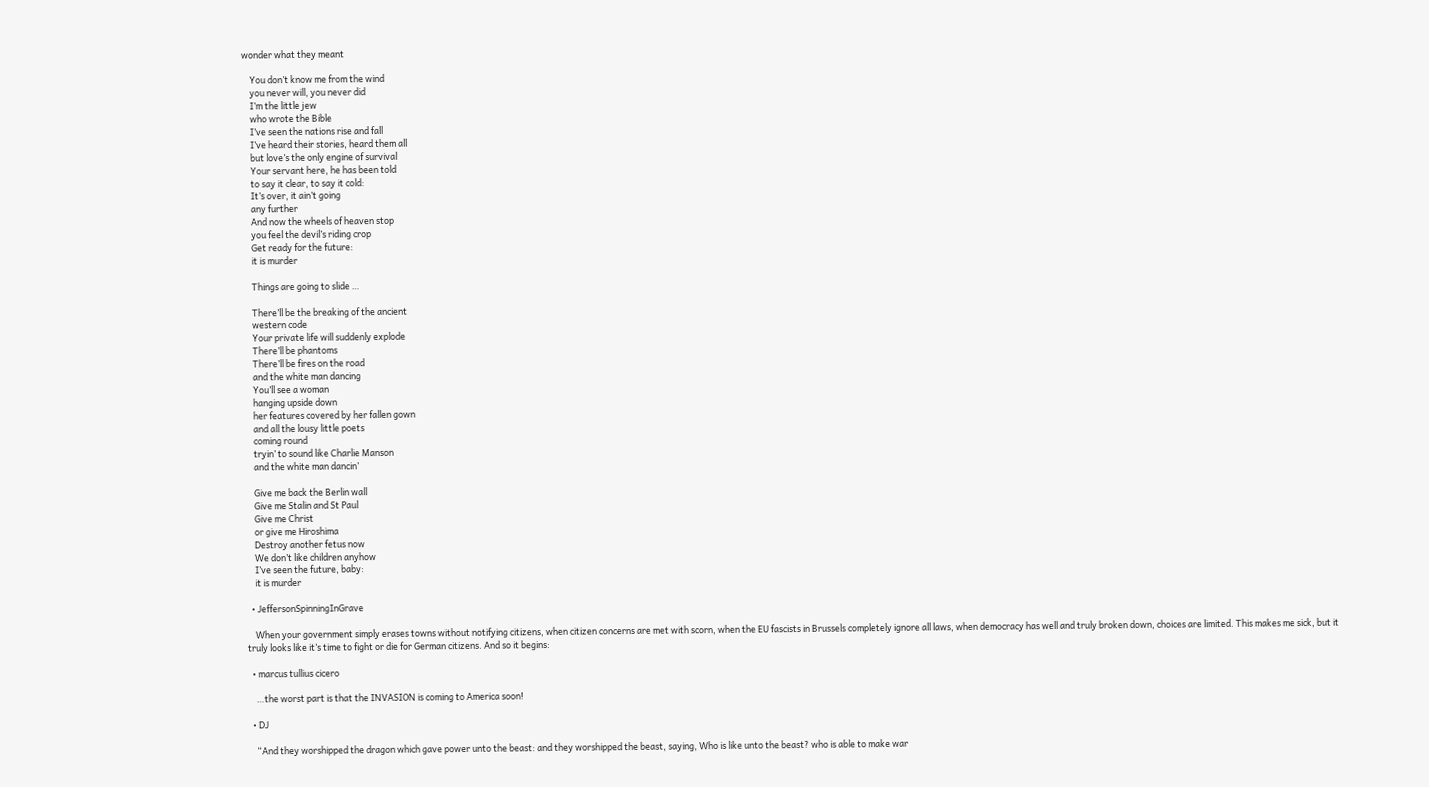wonder what they meant

    You don’t know me from the wind
    you never will, you never did
    I’m the little jew
    who wrote the Bible
    I’ve seen the nations rise and fall
    I’ve heard their stories, heard them all
    but love’s the only engine of survival
    Your servant here, he has been told
    to say it clear, to say it cold:
    It’s over, it ain’t going
    any further
    And now the wheels of heaven stop
    you feel the devil’s riding crop
    Get ready for the future:
    it is murder

    Things are going to slide …

    There’ll be the breaking of the ancient
    western code
    Your private life will suddenly explode
    There’ll be phantoms
    There’ll be fires on the road
    and the white man dancing
    You’ll see a woman
    hanging upside down
    her features covered by her fallen gown
    and all the lousy little poets
    coming round
    tryin’ to sound like Charlie Manson
    and the white man dancin’

    Give me back the Berlin wall
    Give me Stalin and St Paul
    Give me Christ
    or give me Hiroshima
    Destroy another fetus now
    We don’t like children anyhow
    I’ve seen the future, baby:
    it is murder

  • JeffersonSpinningInGrave

    When your government simply erases towns without notifying citizens, when citizen concerns are met with scorn, when the EU fascists in Brussels completely ignore all laws, when democracy has well and truly broken down, choices are limited. This makes me sick, but it truly looks like it’s time to fight or die for German citizens. And so it begins:

  • marcus tullius cicero

    …the worst part is that the INVASION is coming to America soon!

  • DJ

    “And they worshipped the dragon which gave power unto the beast: and they worshipped the beast, saying, Who is like unto the beast? who is able to make war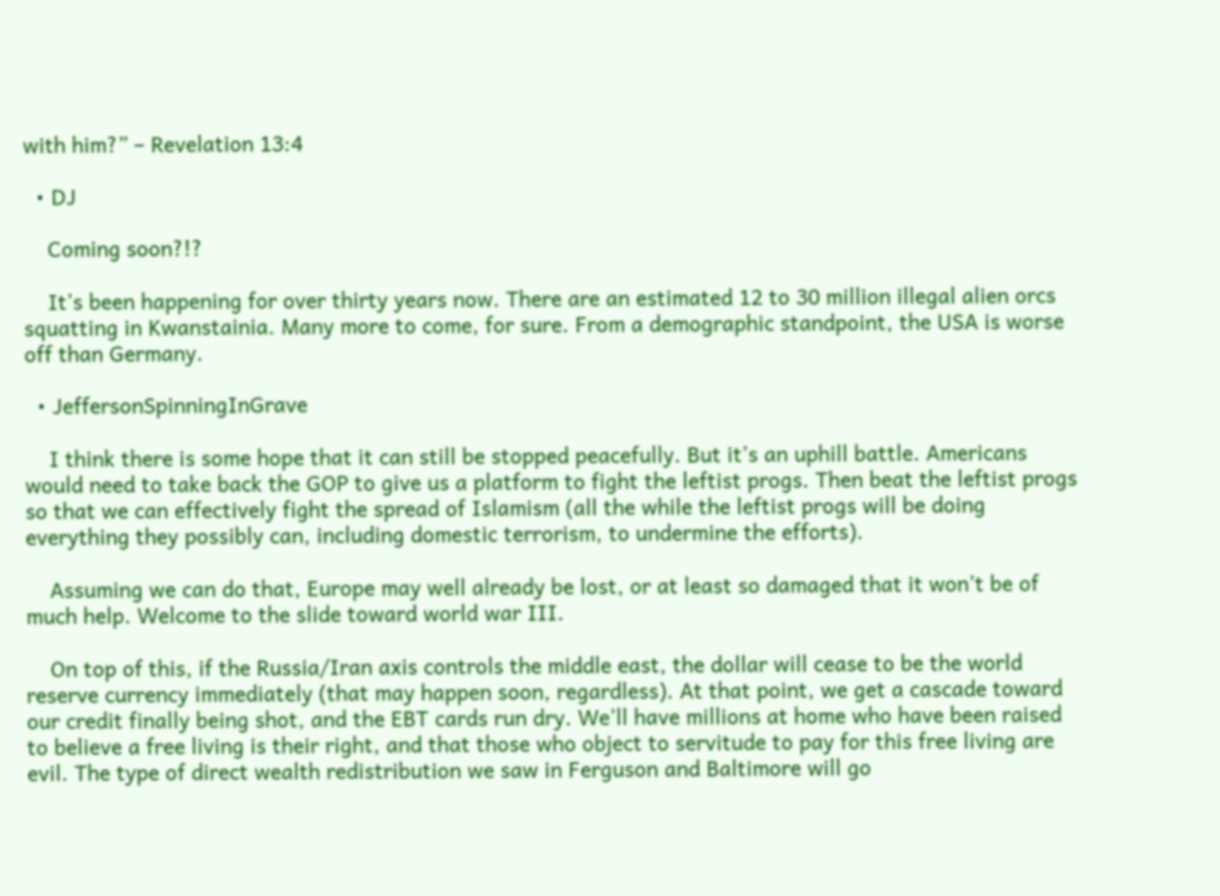with him?” – Revelation 13:4

  • DJ

    Coming soon?!?

    It’s been happening for over thirty years now. There are an estimated 12 to 30 million illegal alien orcs squatting in Kwanstainia. Many more to come, for sure. From a demographic standpoint, the USA is worse off than Germany.

  • JeffersonSpinningInGrave

    I think there is some hope that it can still be stopped peacefully. But it’s an uphill battle. Americans would need to take back the GOP to give us a platform to fight the leftist progs. Then beat the leftist progs so that we can effectively fight the spread of Islamism (all the while the leftist progs will be doing everything they possibly can, including domestic terrorism, to undermine the efforts).

    Assuming we can do that, Europe may well already be lost, or at least so damaged that it won’t be of much help. Welcome to the slide toward world war III.

    On top of this, if the Russia/Iran axis controls the middle east, the dollar will cease to be the world reserve currency immediately (that may happen soon, regardless). At that point, we get a cascade toward our credit finally being shot, and the EBT cards run dry. We’ll have millions at home who have been raised to believe a free living is their right, and that those who object to servitude to pay for this free living are evil. The type of direct wealth redistribution we saw in Ferguson and Baltimore will go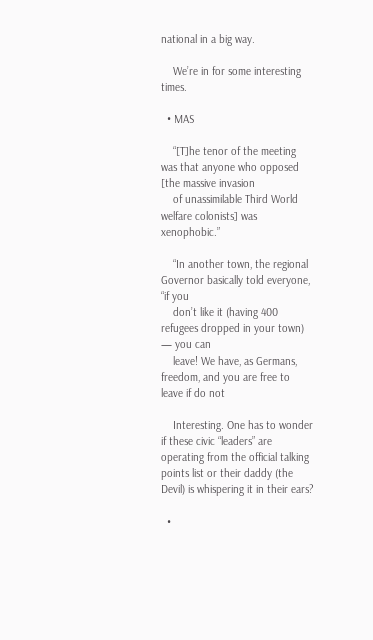national in a big way.

    We’re in for some interesting times.

  • MAS

    “[T]he tenor of the meeting was that anyone who opposed [the massive invasion
    of unassimilable Third World welfare colonists] was xenophobic.”

    “In another town, the regional Governor basically told everyone, “if you
    don’t like it (having 400 refugees dropped in your town) — you can
    leave! We have, as Germans, freedom, and you are free to leave if do not

    Interesting. One has to wonder if these civic “leaders” are operating from the official talking points list or their daddy (the Devil) is whispering it in their ears?

  •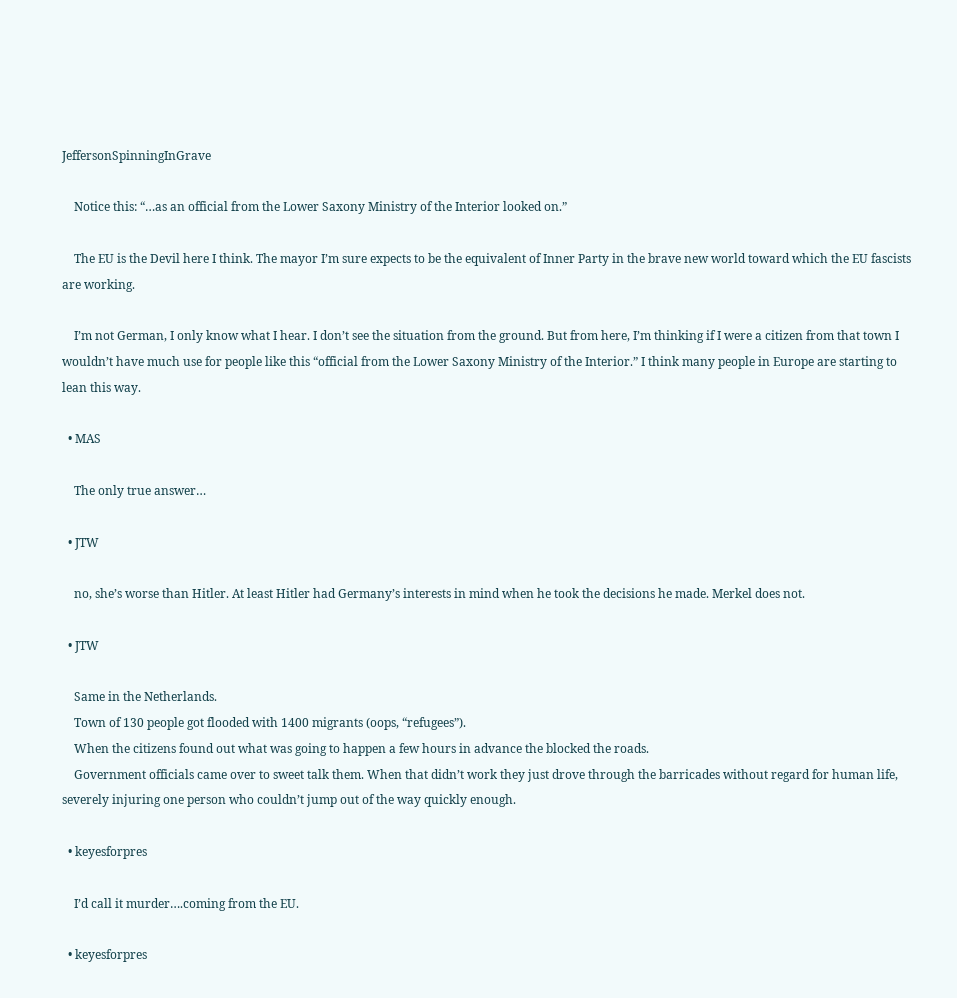JeffersonSpinningInGrave

    Notice this: “…as an official from the Lower Saxony Ministry of the Interior looked on.”

    The EU is the Devil here I think. The mayor I’m sure expects to be the equivalent of Inner Party in the brave new world toward which the EU fascists are working.

    I’m not German, I only know what I hear. I don’t see the situation from the ground. But from here, I’m thinking if I were a citizen from that town I wouldn’t have much use for people like this “official from the Lower Saxony Ministry of the Interior.” I think many people in Europe are starting to lean this way.

  • MAS

    The only true answer…

  • JTW

    no, she’s worse than Hitler. At least Hitler had Germany’s interests in mind when he took the decisions he made. Merkel does not.

  • JTW

    Same in the Netherlands.
    Town of 130 people got flooded with 1400 migrants (oops, “refugees”).
    When the citizens found out what was going to happen a few hours in advance the blocked the roads.
    Government officials came over to sweet talk them. When that didn’t work they just drove through the barricades without regard for human life, severely injuring one person who couldn’t jump out of the way quickly enough.

  • keyesforpres

    I’d call it murder….coming from the EU.

  • keyesforpres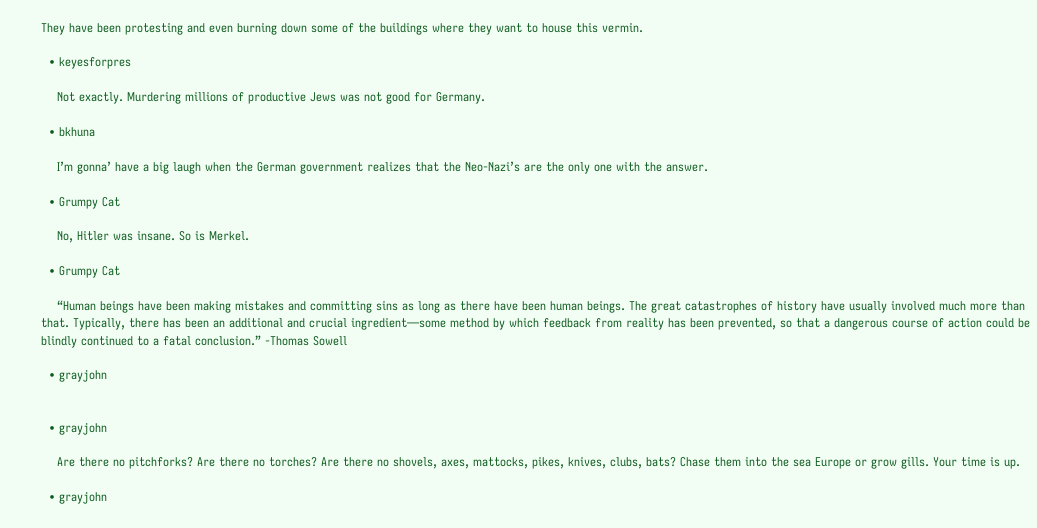They have been protesting and even burning down some of the buildings where they want to house this vermin.

  • keyesforpres

    Not exactly. Murdering millions of productive Jews was not good for Germany.

  • bkhuna

    I’m gonna’ have a big laugh when the German government realizes that the Neo-Nazi’s are the only one with the answer.

  • Grumpy Cat

    No, Hitler was insane. So is Merkel.

  • Grumpy Cat

    “Human beings have been making mistakes and committing sins as long as there have been human beings. The great catastrophes of history have usually involved much more than that. Typically, there has been an additional and crucial ingredient—some method by which feedback from reality has been prevented, so that a dangerous course of action could be blindly continued to a fatal conclusion.” -Thomas Sowell

  • grayjohn


  • grayjohn

    Are there no pitchforks? Are there no torches? Are there no shovels, axes, mattocks, pikes, knives, clubs, bats? Chase them into the sea Europe or grow gills. Your time is up.

  • grayjohn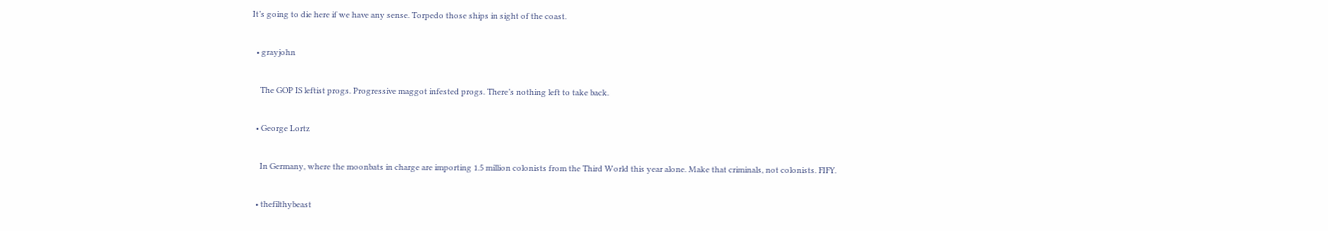It’s going to die here if we have any sense. Torpedo those ships in sight of the coast.

  • grayjohn

    The GOP IS leftist progs. Progressive maggot infested progs. There’s nothing left to take back.

  • George Lortz

    In Germany, where the moonbats in charge are importing 1.5 million colonists from the Third World this year alone. Make that criminals, not colonists. FIFY.

  • thefilthybeast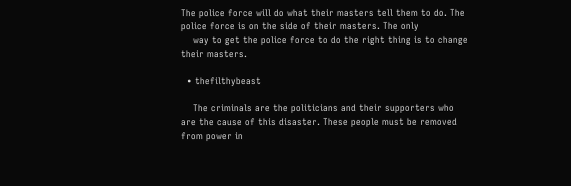The police force will do what their masters tell them to do. The police force is on the side of their masters. The only
    way to get the police force to do the right thing is to change their masters.

  • thefilthybeast

    The criminals are the politicians and their supporters who are the cause of this disaster. These people must be removed from power in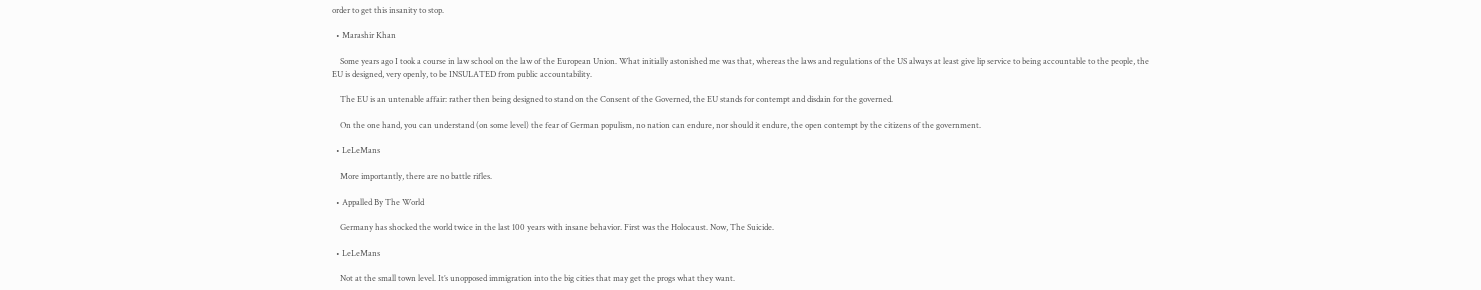order to get this insanity to stop.

  • Marashir Khan

    Some years ago I took a course in law school on the law of the European Union. What initially astonished me was that, whereas the laws and regulations of the US always at least give lip service to being accountable to the people, the EU is designed, very openly, to be INSULATED from public accountability.

    The EU is an untenable affair: rather then being designed to stand on the Consent of the Governed, the EU stands for contempt and disdain for the governed.

    On the one hand, you can understand (on some level) the fear of German populism, no nation can endure, nor should it endure, the open contempt by the citizens of the government.

  • LeLeMans

    More importantly, there are no battle rifles.

  • Appalled By The World

    Germany has shocked the world twice in the last 100 years with insane behavior. First was the Holocaust. Now, The Suicide.

  • LeLeMans

    Not at the small town level. It’s unopposed immigration into the big cities that may get the progs what they want.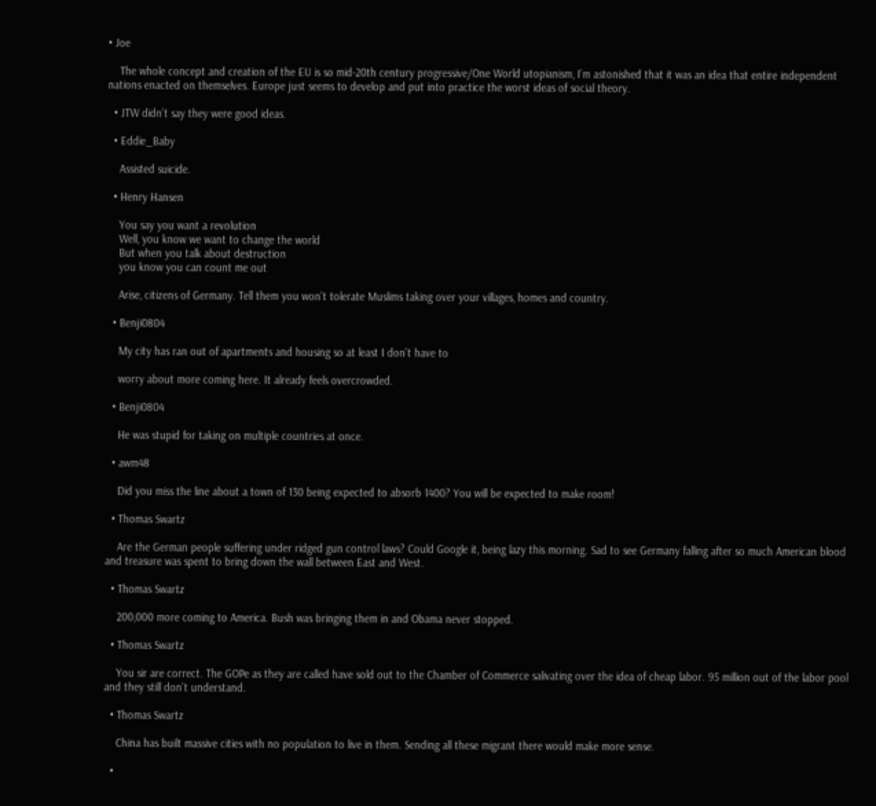• Joe

    The whole concept and creation of the EU is so mid-20th century progressive/One World utopianism, I’m astonished that it was an idea that entire independent nations enacted on themselves. Europe just seems to develop and put into practice the worst ideas of social theory.

  • JTW didn’t say they were good ideas.

  • Eddie_Baby

    Assisted suicide.

  • Henry Hansen

    You say you want a revolution
    Well, you know we want to change the world
    But when you talk about destruction
    you know you can count me out

    Arise, citizens of Germany. Tell them you won’t tolerate Muslims taking over your villages, homes and country.

  • Benji0804

    My city has ran out of apartments and housing so at least I don’t have to

    worry about more coming here. It already feels overcrowded.

  • Benji0804

    He was stupid for taking on multiple countries at once.

  • awm48

    Did you miss the line about a town of 130 being expected to absorb 1400? You will be expected to make room!

  • Thomas Swartz

    Are the German people suffering under ridged gun control laws? Could Google it, being lazy this morning. Sad to see Germany falling after so much American blood and treasure was spent to bring down the wall between East and West.

  • Thomas Swartz

    200,000 more coming to America. Bush was bringing them in and Obama never stopped.

  • Thomas Swartz

    You sir are correct. The GOPe as they are called have sold out to the Chamber of Commerce salivating over the idea of cheap labor. 95 million out of the labor pool and they still don’t understand.

  • Thomas Swartz

    China has built massive cities with no population to live in them. Sending all these migrant there would make more sense.

  •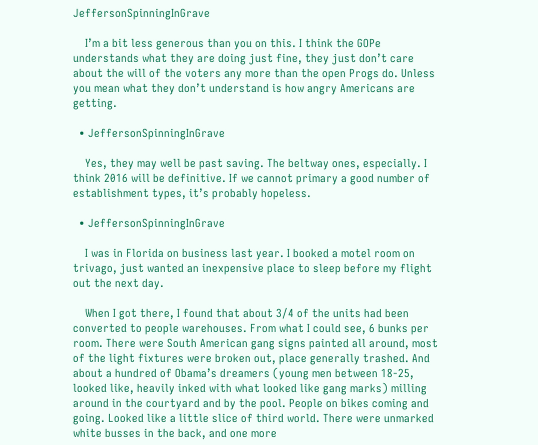JeffersonSpinningInGrave

    I’m a bit less generous than you on this. I think the GOPe understands what they are doing just fine, they just don’t care about the will of the voters any more than the open Progs do. Unless you mean what they don’t understand is how angry Americans are getting.

  • JeffersonSpinningInGrave

    Yes, they may well be past saving. The beltway ones, especially. I think 2016 will be definitive. If we cannot primary a good number of establishment types, it’s probably hopeless.

  • JeffersonSpinningInGrave

    I was in Florida on business last year. I booked a motel room on trivago, just wanted an inexpensive place to sleep before my flight out the next day.

    When I got there, I found that about 3/4 of the units had been converted to people warehouses. From what I could see, 6 bunks per room. There were South American gang signs painted all around, most of the light fixtures were broken out, place generally trashed. And about a hundred of Obama’s dreamers (young men between 18-25, looked like, heavily inked with what looked like gang marks) milling around in the courtyard and by the pool. People on bikes coming and going. Looked like a little slice of third world. There were unmarked white busses in the back, and one more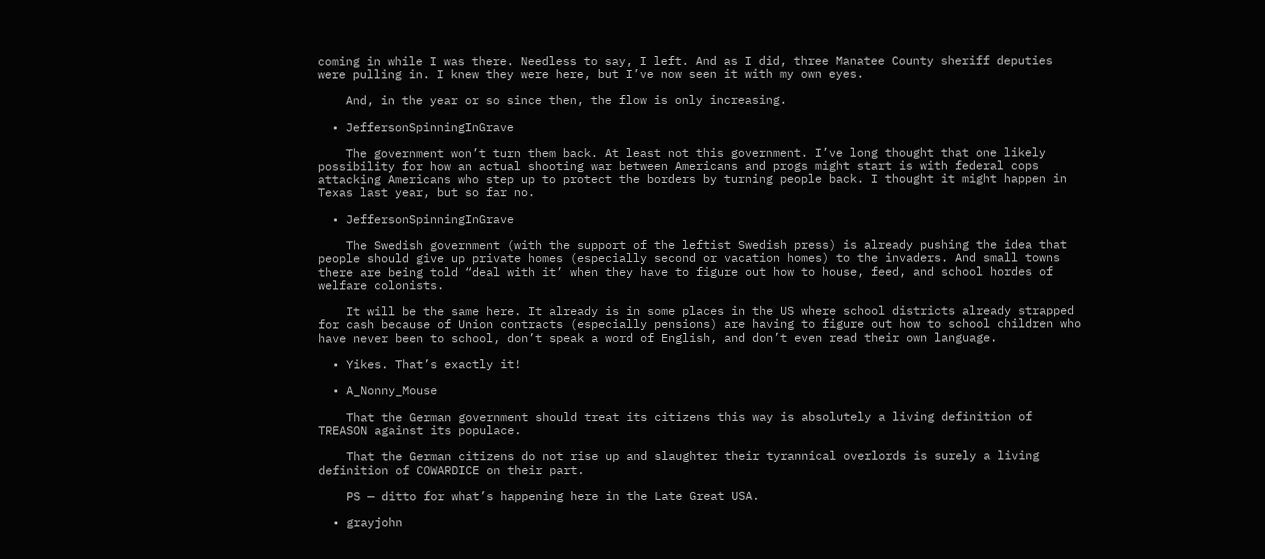coming in while I was there. Needless to say, I left. And as I did, three Manatee County sheriff deputies were pulling in. I knew they were here, but I’ve now seen it with my own eyes.

    And, in the year or so since then, the flow is only increasing.

  • JeffersonSpinningInGrave

    The government won’t turn them back. At least not this government. I’ve long thought that one likely possibility for how an actual shooting war between Americans and progs might start is with federal cops attacking Americans who step up to protect the borders by turning people back. I thought it might happen in Texas last year, but so far no.

  • JeffersonSpinningInGrave

    The Swedish government (with the support of the leftist Swedish press) is already pushing the idea that people should give up private homes (especially second or vacation homes) to the invaders. And small towns there are being told “deal with it’ when they have to figure out how to house, feed, and school hordes of welfare colonists.

    It will be the same here. It already is in some places in the US where school districts already strapped for cash because of Union contracts (especially pensions) are having to figure out how to school children who have never been to school, don’t speak a word of English, and don’t even read their own language.

  • Yikes. That’s exactly it!

  • A_Nonny_Mouse

    That the German government should treat its citizens this way is absolutely a living definition of TREASON against its populace.

    That the German citizens do not rise up and slaughter their tyrannical overlords is surely a living definition of COWARDICE on their part.

    PS — ditto for what’s happening here in the Late Great USA.

  • grayjohn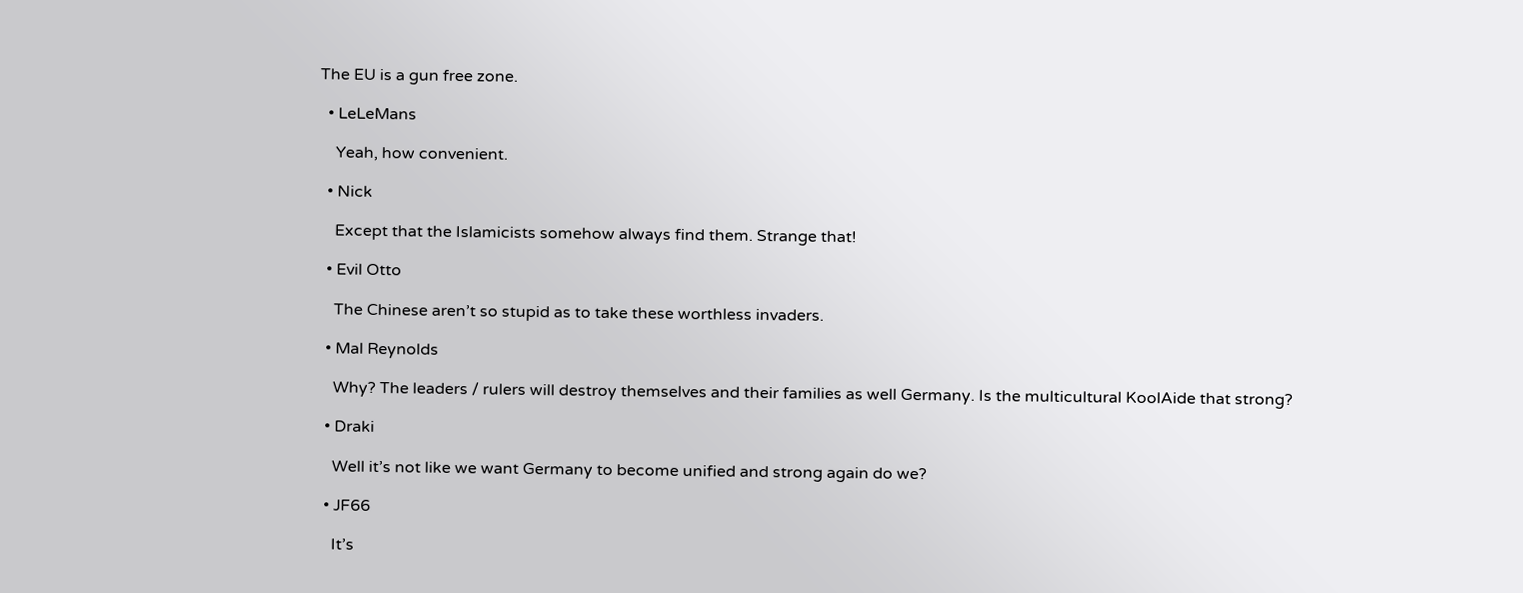The EU is a gun free zone.

  • LeLeMans

    Yeah, how convenient.

  • Nick

    Except that the Islamicists somehow always find them. Strange that!

  • Evil Otto

    The Chinese aren’t so stupid as to take these worthless invaders.

  • Mal Reynolds

    Why? The leaders / rulers will destroy themselves and their families as well Germany. Is the multicultural KoolAide that strong?

  • Draki

    Well it’s not like we want Germany to become unified and strong again do we?

  • JF66

    It’s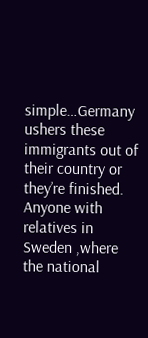simple…Germany ushers these immigrants out of their country or they’re finished. Anyone with relatives in Sweden ,where the national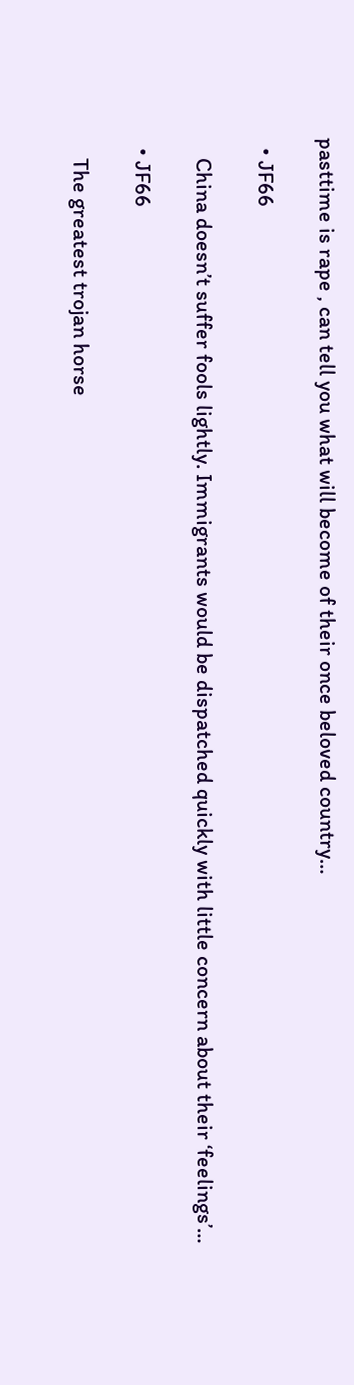pasttime is rape , can tell you what will become of their once beloved country…

  • JF66

    China doesn’t suffer fools lightly. Immigrants would be dispatched quickly with little concern about their ‘feelings’…

  • JF66

    The greatest trojan horse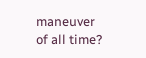maneuver of all time?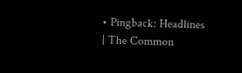• Pingback: Headlines | The Common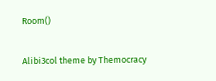Room()

Alibi3col theme by Themocracy